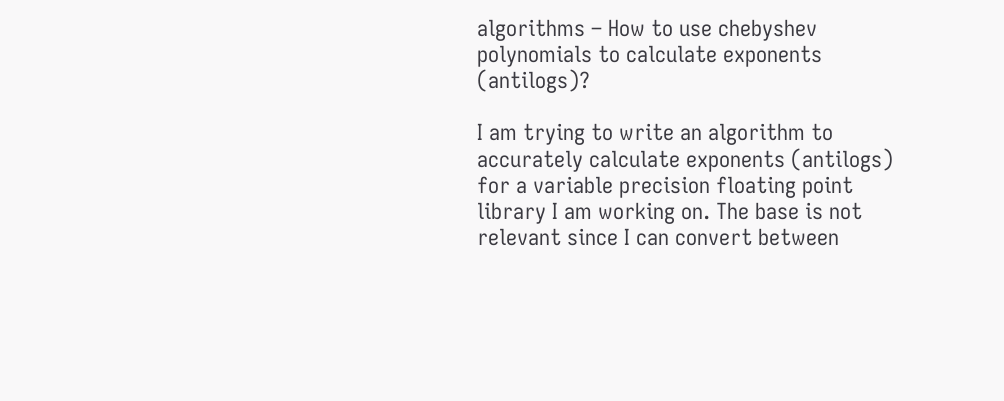algorithms – How to use chebyshev polynomials to calculate exponents (antilogs)?

I am trying to write an algorithm to accurately calculate exponents (antilogs) for a variable precision floating point library I am working on. The base is not relevant since I can convert between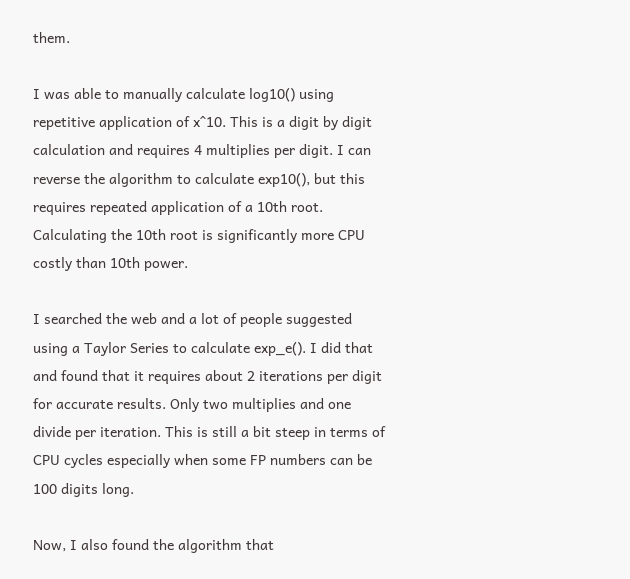them.

I was able to manually calculate log10() using repetitive application of x^10. This is a digit by digit calculation and requires 4 multiplies per digit. I can reverse the algorithm to calculate exp10(), but this requires repeated application of a 10th root. Calculating the 10th root is significantly more CPU costly than 10th power.

I searched the web and a lot of people suggested using a Taylor Series to calculate exp_e(). I did that and found that it requires about 2 iterations per digit for accurate results. Only two multiplies and one divide per iteration. This is still a bit steep in terms of CPU cycles especially when some FP numbers can be 100 digits long.

Now, I also found the algorithm that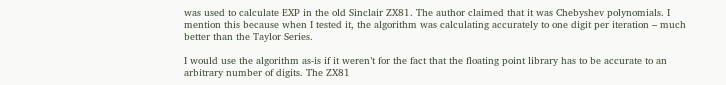was used to calculate EXP in the old Sinclair ZX81. The author claimed that it was Chebyshev polynomials. I mention this because when I tested it, the algorithm was calculating accurately to one digit per iteration – much better than the Taylor Series.

I would use the algorithm as-is if it weren’t for the fact that the floating point library has to be accurate to an arbitrary number of digits. The ZX81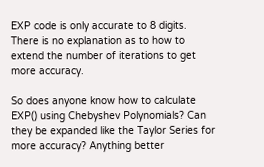EXP code is only accurate to 8 digits. There is no explanation as to how to extend the number of iterations to get more accuracy.

So does anyone know how to calculate EXP() using Chebyshev Polynomials? Can they be expanded like the Taylor Series for more accuracy? Anything better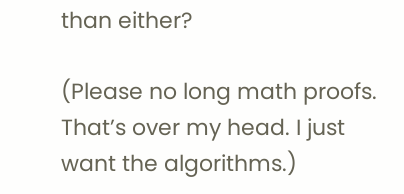than either?

(Please no long math proofs. That’s over my head. I just want the algorithms.)